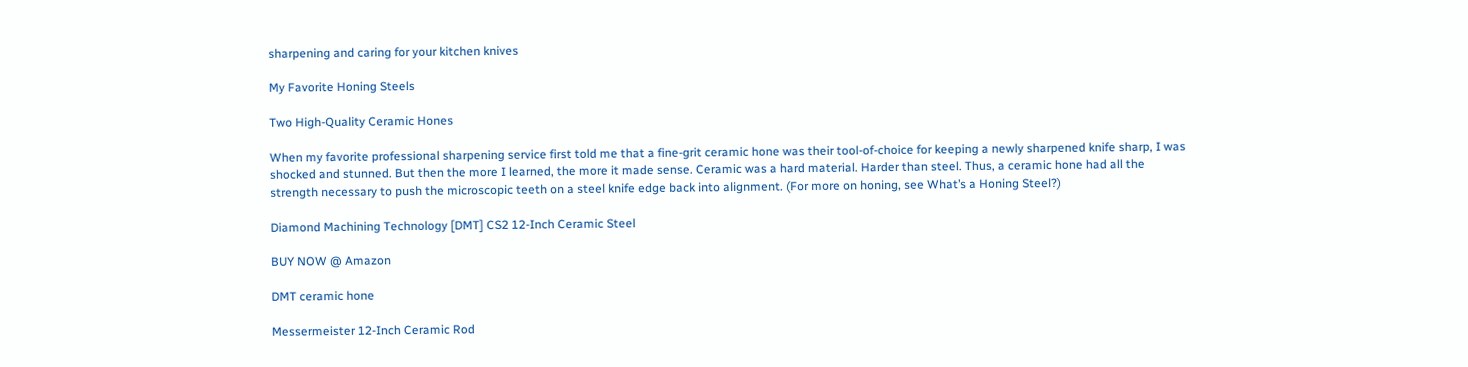sharpening and caring for your kitchen knives

My Favorite Honing Steels

Two High-Quality Ceramic Hones

When my favorite professional sharpening service first told me that a fine-grit ceramic hone was their tool-of-choice for keeping a newly sharpened knife sharp, I was shocked and stunned. But then the more I learned, the more it made sense. Ceramic was a hard material. Harder than steel. Thus, a ceramic hone had all the strength necessary to push the microscopic teeth on a steel knife edge back into alignment. (For more on honing, see What’s a Honing Steel?)

Diamond Machining Technology [DMT] CS2 12-Inch Ceramic Steel

BUY NOW @ Amazon

DMT ceramic hone

Messermeister 12-Inch Ceramic Rod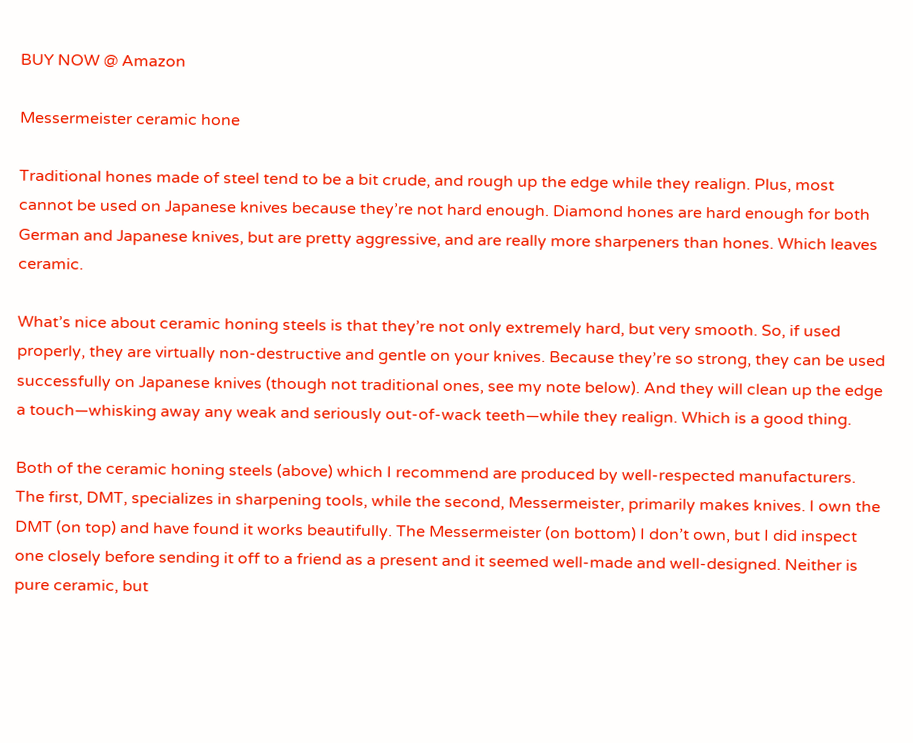BUY NOW @ Amazon

Messermeister ceramic hone

Traditional hones made of steel tend to be a bit crude, and rough up the edge while they realign. Plus, most cannot be used on Japanese knives because they’re not hard enough. Diamond hones are hard enough for both German and Japanese knives, but are pretty aggressive, and are really more sharpeners than hones. Which leaves ceramic.

What’s nice about ceramic honing steels is that they’re not only extremely hard, but very smooth. So, if used properly, they are virtually non-destructive and gentle on your knives. Because they’re so strong, they can be used successfully on Japanese knives (though not traditional ones, see my note below). And they will clean up the edge a touch—whisking away any weak and seriously out-of-wack teeth—while they realign. Which is a good thing.

Both of the ceramic honing steels (above) which I recommend are produced by well-respected manufacturers. The first, DMT, specializes in sharpening tools, while the second, Messermeister, primarily makes knives. I own the DMT (on top) and have found it works beautifully. The Messermeister (on bottom) I don’t own, but I did inspect one closely before sending it off to a friend as a present and it seemed well-made and well-designed. Neither is pure ceramic, but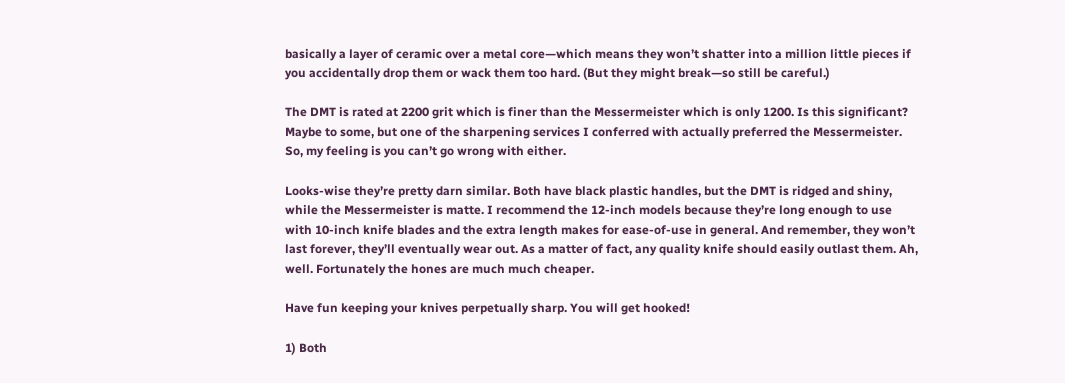basically a layer of ceramic over a metal core—which means they won’t shatter into a million little pieces if you accidentally drop them or wack them too hard. (But they might break—so still be careful.)

The DMT is rated at 2200 grit which is finer than the Messermeister which is only 1200. Is this significant? Maybe to some, but one of the sharpening services I conferred with actually preferred the Messermeister. So, my feeling is you can’t go wrong with either.

Looks-wise they’re pretty darn similar. Both have black plastic handles, but the DMT is ridged and shiny, while the Messermeister is matte. I recommend the 12-inch models because they’re long enough to use with 10-inch knife blades and the extra length makes for ease-of-use in general. And remember, they won’t last forever, they’ll eventually wear out. As a matter of fact, any quality knife should easily outlast them. Ah, well. Fortunately the hones are much much cheaper.

Have fun keeping your knives perpetually sharp. You will get hooked!

1) Both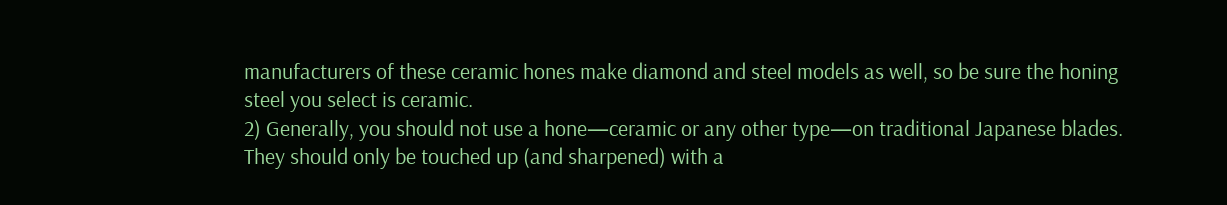manufacturers of these ceramic hones make diamond and steel models as well, so be sure the honing steel you select is ceramic.
2) Generally, you should not use a hone—ceramic or any other type—on traditional Japanese blades. They should only be touched up (and sharpened) with a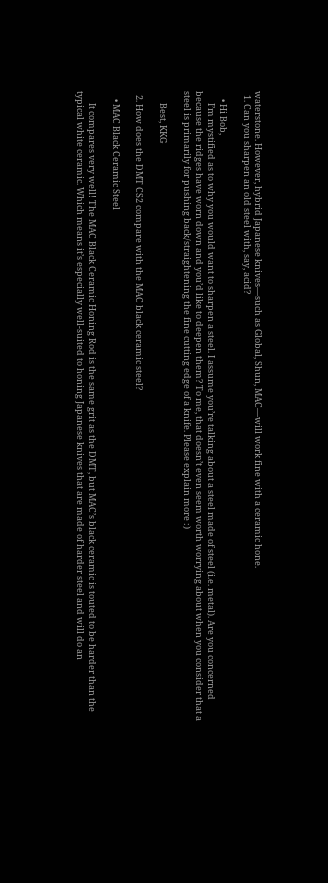waterstone. However, hybrid Japanese knives—such as Global, Shun, MAC—will work fine with a ceramic hone.
  1. Can you sharpen an old steel with, say, acid?

    • Hi Bob,
      I’m mystified as to why you would want to sharpen a steel. I assume you’re talking about a steel made of steel (i.e. metal). Are you concerned because the ridges have worn down and you’d like to deepen them? To me, that doesn’t even seem worth worrying about when you consider that a steel is primarily for pushing back/straightening the fine cutting edge of a knife. Please explain more :)

      Best, KKG

  2. How does the DMT CS2 compare with the MAC black ceramic steel?

    • MAC Black Ceramic Steel

      It compares very well! The MAC Black Ceramic Honing Rod is the same grit as the DMT, but MAC’s black ceramic is touted to be harder than the typical white ceramic. Which means it’s especially well-suited to honing Japanese knives that are made of harder steel and will do an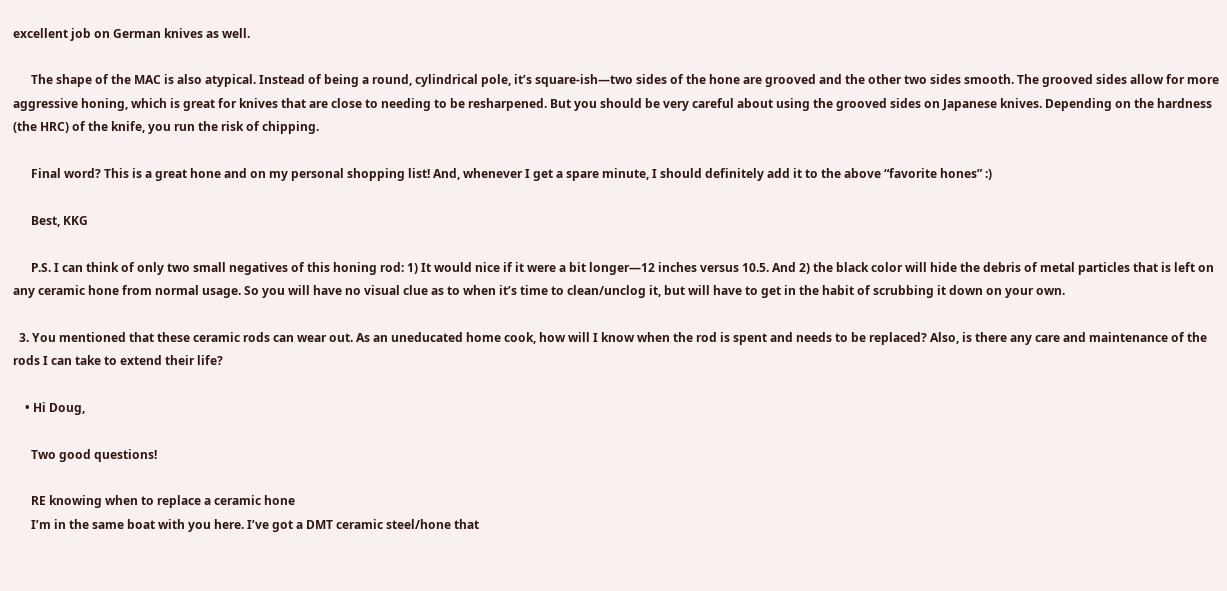excellent job on German knives as well.

      The shape of the MAC is also atypical. Instead of being a round, cylindrical pole, it’s square-ish—two sides of the hone are grooved and the other two sides smooth. The grooved sides allow for more aggressive honing, which is great for knives that are close to needing to be resharpened. But you should be very careful about using the grooved sides on Japanese knives. Depending on the hardness (the HRC) of the knife, you run the risk of chipping.

      Final word? This is a great hone and on my personal shopping list! And, whenever I get a spare minute, I should definitely add it to the above “favorite hones” :)

      Best, KKG

      P.S. I can think of only two small negatives of this honing rod: 1) It would nice if it were a bit longer—12 inches versus 10.5. And 2) the black color will hide the debris of metal particles that is left on any ceramic hone from normal usage. So you will have no visual clue as to when it’s time to clean/unclog it, but will have to get in the habit of scrubbing it down on your own.

  3. You mentioned that these ceramic rods can wear out. As an uneducated home cook, how will I know when the rod is spent and needs to be replaced? Also, is there any care and maintenance of the rods I can take to extend their life?

    • Hi Doug,

      Two good questions!

      RE knowing when to replace a ceramic hone
      I’m in the same boat with you here. I’ve got a DMT ceramic steel/hone that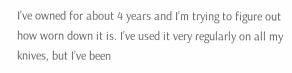I’ve owned for about 4 years and I’m trying to figure out how worn down it is. I’ve used it very regularly on all my knives, but I’ve been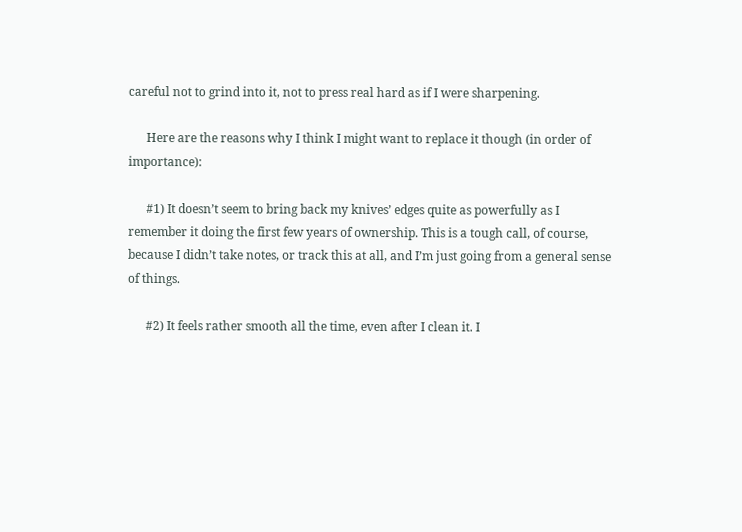careful not to grind into it, not to press real hard as if I were sharpening.

      Here are the reasons why I think I might want to replace it though (in order of importance):

      #1) It doesn’t seem to bring back my knives’ edges quite as powerfully as I remember it doing the first few years of ownership. This is a tough call, of course, because I didn’t take notes, or track this at all, and I’m just going from a general sense of things.

      #2) It feels rather smooth all the time, even after I clean it. I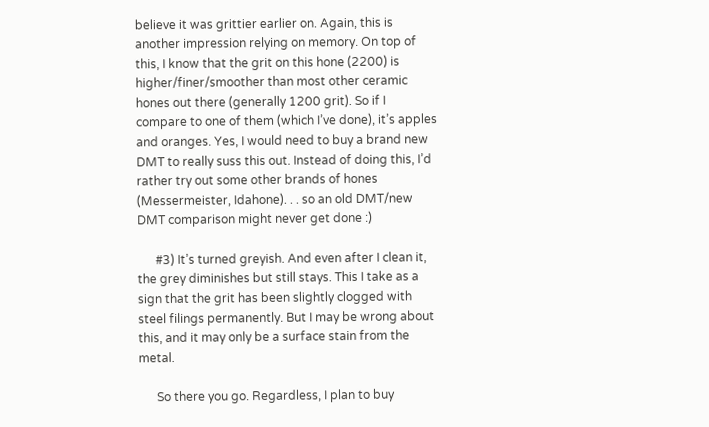believe it was grittier earlier on. Again, this is another impression relying on memory. On top of this, I know that the grit on this hone (2200) is higher/finer/smoother than most other ceramic hones out there (generally 1200 grit). So if I compare to one of them (which I’ve done), it’s apples and oranges. Yes, I would need to buy a brand new DMT to really suss this out. Instead of doing this, I’d rather try out some other brands of hones (Messermeister, Idahone). . . so an old DMT/new DMT comparison might never get done :)

      #3) It’s turned greyish. And even after I clean it, the grey diminishes but still stays. This I take as a sign that the grit has been slightly clogged with steel filings permanently. But I may be wrong about this, and it may only be a surface stain from the metal.

      So there you go. Regardless, I plan to buy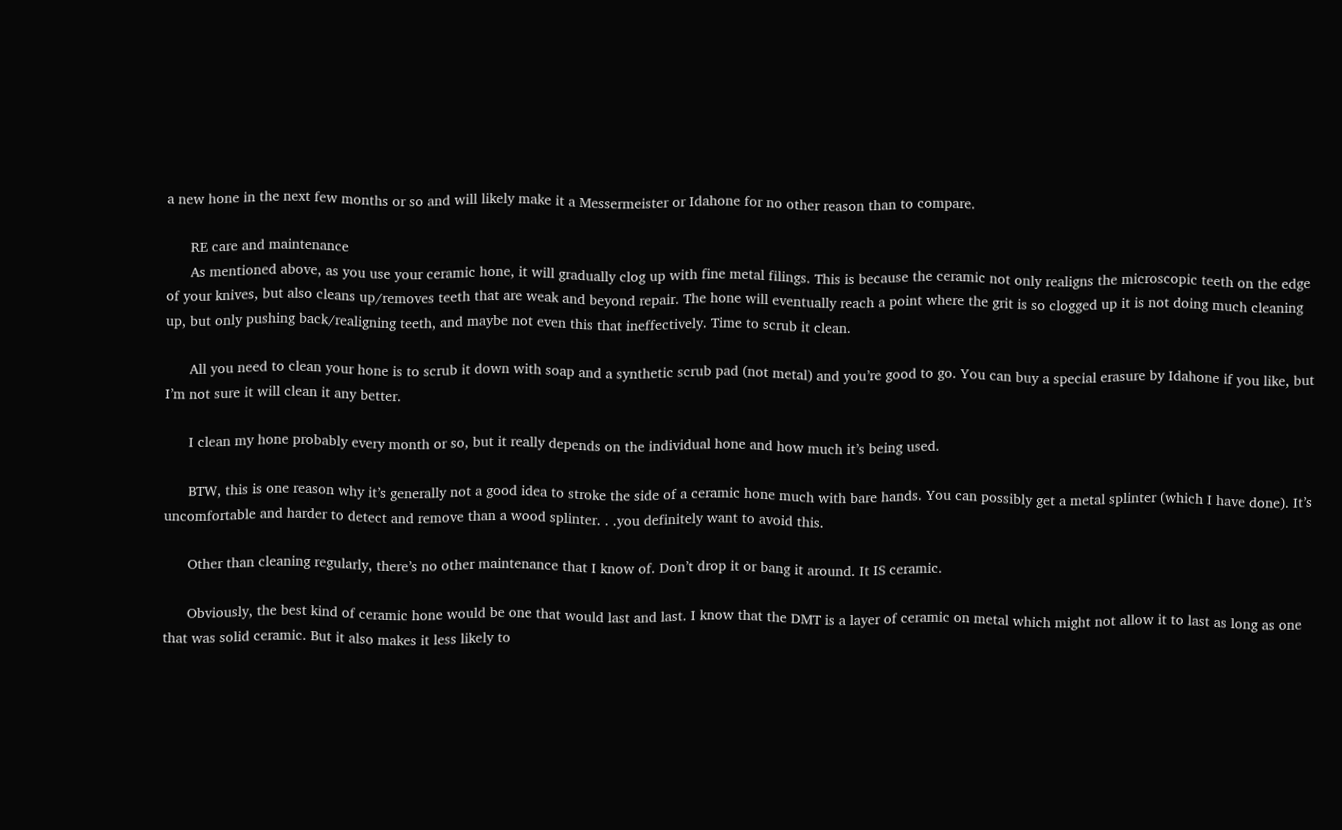a new hone in the next few months or so and will likely make it a Messermeister or Idahone for no other reason than to compare.

      RE care and maintenance
      As mentioned above, as you use your ceramic hone, it will gradually clog up with fine metal filings. This is because the ceramic not only realigns the microscopic teeth on the edge of your knives, but also cleans up/removes teeth that are weak and beyond repair. The hone will eventually reach a point where the grit is so clogged up it is not doing much cleaning up, but only pushing back/realigning teeth, and maybe not even this that ineffectively. Time to scrub it clean.

      All you need to clean your hone is to scrub it down with soap and a synthetic scrub pad (not metal) and you’re good to go. You can buy a special erasure by Idahone if you like, but I’m not sure it will clean it any better.

      I clean my hone probably every month or so, but it really depends on the individual hone and how much it’s being used.

      BTW, this is one reason why it’s generally not a good idea to stroke the side of a ceramic hone much with bare hands. You can possibly get a metal splinter (which I have done). It’s uncomfortable and harder to detect and remove than a wood splinter. . .you definitely want to avoid this.

      Other than cleaning regularly, there’s no other maintenance that I know of. Don’t drop it or bang it around. It IS ceramic.

      Obviously, the best kind of ceramic hone would be one that would last and last. I know that the DMT is a layer of ceramic on metal which might not allow it to last as long as one that was solid ceramic. But it also makes it less likely to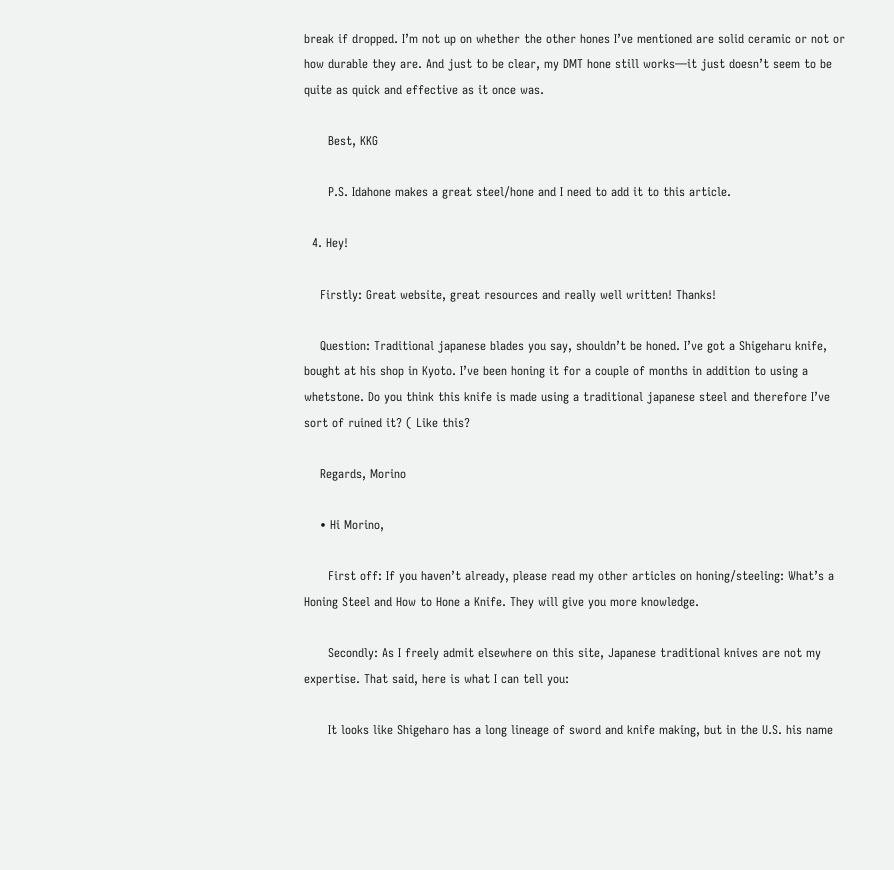break if dropped. I’m not up on whether the other hones I’ve mentioned are solid ceramic or not or how durable they are. And just to be clear, my DMT hone still works—it just doesn’t seem to be quite as quick and effective as it once was.

      Best, KKG

      P.S. Idahone makes a great steel/hone and I need to add it to this article.

  4. Hey!

    Firstly: Great website, great resources and really well written! Thanks!

    Question: Traditional japanese blades you say, shouldn’t be honed. I’ve got a Shigeharu knife, bought at his shop in Kyoto. I’ve been honing it for a couple of months in addition to using a whetstone. Do you think this knife is made using a traditional japanese steel and therefore I’ve sort of ruined it? ( Like this?

    Regards, Morino

    • Hi Morino,

      First off: If you haven’t already, please read my other articles on honing/steeling: What’s a Honing Steel and How to Hone a Knife. They will give you more knowledge.

      Secondly: As I freely admit elsewhere on this site, Japanese traditional knives are not my expertise. That said, here is what I can tell you:

      It looks like Shigeharo has a long lineage of sword and knife making, but in the U.S. his name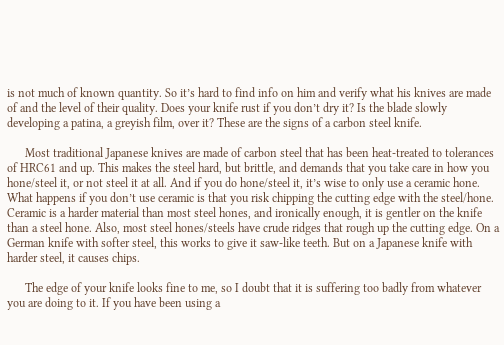is not much of known quantity. So it’s hard to find info on him and verify what his knives are made of and the level of their quality. Does your knife rust if you don’t dry it? Is the blade slowly developing a patina, a greyish film, over it? These are the signs of a carbon steel knife.

      Most traditional Japanese knives are made of carbon steel that has been heat-treated to tolerances of HRC61 and up. This makes the steel hard, but brittle, and demands that you take care in how you hone/steel it, or not steel it at all. And if you do hone/steel it, it’s wise to only use a ceramic hone. What happens if you don’t use ceramic is that you risk chipping the cutting edge with the steel/hone. Ceramic is a harder material than most steel hones, and ironically enough, it is gentler on the knife than a steel hone. Also, most steel hones/steels have crude ridges that rough up the cutting edge. On a German knife with softer steel, this works to give it saw-like teeth. But on a Japanese knife with harder steel, it causes chips.

      The edge of your knife looks fine to me, so I doubt that it is suffering too badly from whatever you are doing to it. If you have been using a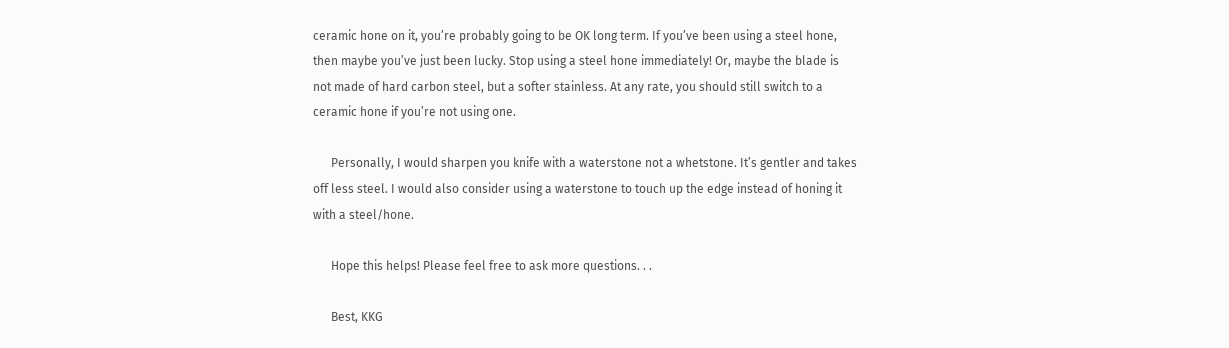ceramic hone on it, you’re probably going to be OK long term. If you’ve been using a steel hone, then maybe you’ve just been lucky. Stop using a steel hone immediately! Or, maybe the blade is not made of hard carbon steel, but a softer stainless. At any rate, you should still switch to a ceramic hone if you’re not using one.

      Personally, I would sharpen you knife with a waterstone not a whetstone. It’s gentler and takes off less steel. I would also consider using a waterstone to touch up the edge instead of honing it with a steel/hone.

      Hope this helps! Please feel free to ask more questions. . .

      Best, KKG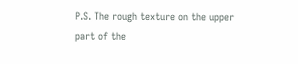P.S. The rough texture on the upper part of the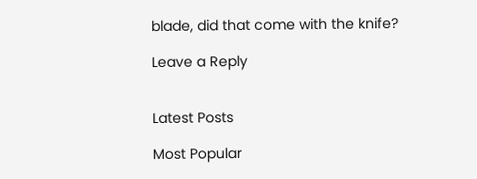blade, did that come with the knife?

Leave a Reply


Latest Posts

Most Popular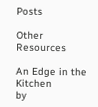Posts

Other Resources

An Edge in the Kitchen
by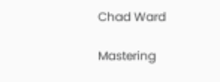Chad Ward

Mastering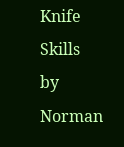Knife Skills
by Norman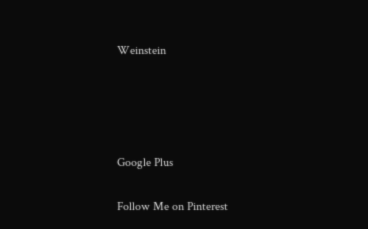Weinstein




Google Plus

Follow Me on Pinterest